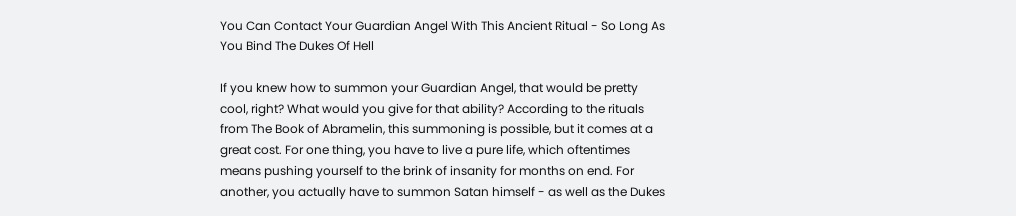You Can Contact Your Guardian Angel With This Ancient Ritual - So Long As You Bind The Dukes Of Hell

If you knew how to summon your Guardian Angel, that would be pretty cool, right? What would you give for that ability? According to the rituals from The Book of Abramelin, this summoning is possible, but it comes at a great cost. For one thing, you have to live a pure life, which oftentimes means pushing yourself to the brink of insanity for months on end. For another, you actually have to summon Satan himself - as well as the Dukes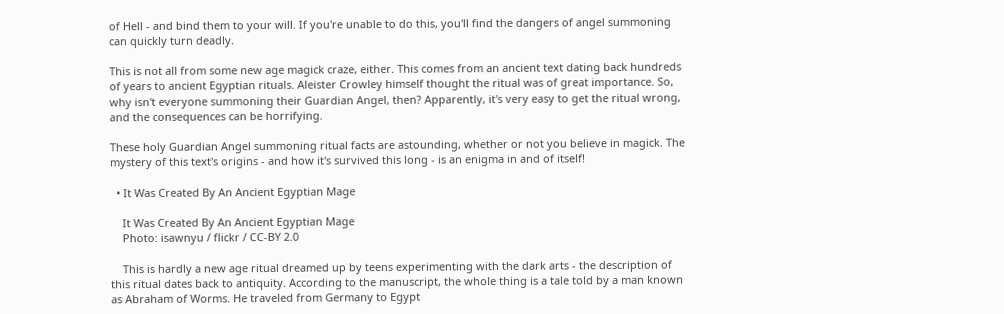of Hell - and bind them to your will. If you're unable to do this, you'll find the dangers of angel summoning can quickly turn deadly.

This is not all from some new age magick craze, either. This comes from an ancient text dating back hundreds of years to ancient Egyptian rituals. Aleister Crowley himself thought the ritual was of great importance. So, why isn't everyone summoning their Guardian Angel, then? Apparently, it's very easy to get the ritual wrong, and the consequences can be horrifying.

These holy Guardian Angel summoning ritual facts are astounding, whether or not you believe in magick. The mystery of this text's origins - and how it's survived this long - is an enigma in and of itself!

  • It Was Created By An Ancient Egyptian Mage

    It Was Created By An Ancient Egyptian Mage
    Photo: isawnyu / flickr / CC-BY 2.0

    This is hardly a new age ritual dreamed up by teens experimenting with the dark arts - the description of this ritual dates back to antiquity. According to the manuscript, the whole thing is a tale told by a man known as Abraham of Worms. He traveled from Germany to Egypt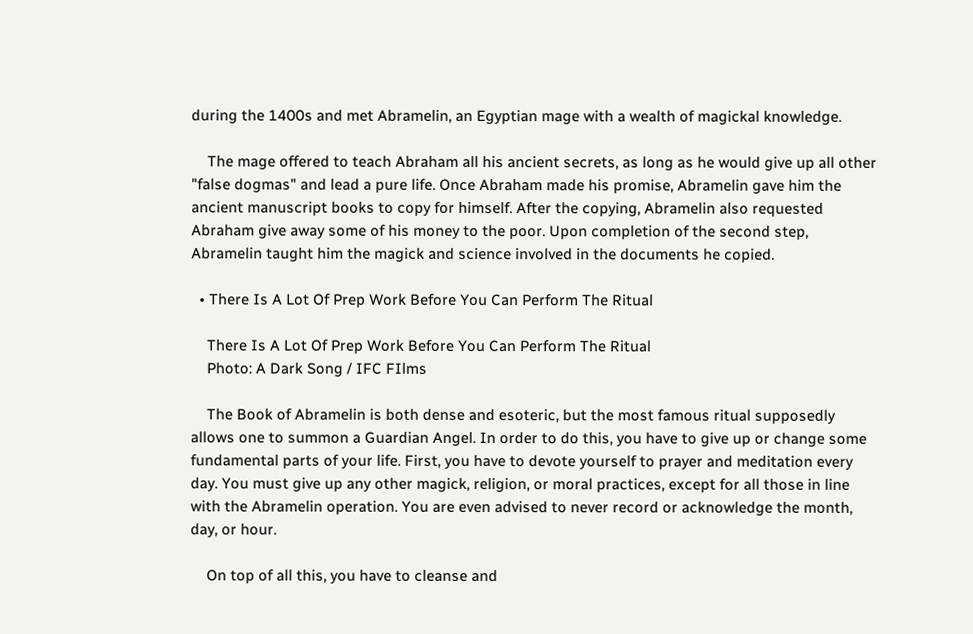during the 1400s and met Abramelin, an Egyptian mage with a wealth of magickal knowledge.

    The mage offered to teach Abraham all his ancient secrets, as long as he would give up all other "false dogmas" and lead a pure life. Once Abraham made his promise, Abramelin gave him the ancient manuscript books to copy for himself. After the copying, Abramelin also requested Abraham give away some of his money to the poor. Upon completion of the second step, Abramelin taught him the magick and science involved in the documents he copied.

  • There Is A Lot Of Prep Work Before You Can Perform The Ritual

    There Is A Lot Of Prep Work Before You Can Perform The Ritual
    Photo: A Dark Song / IFC FIlms

    The Book of Abramelin is both dense and esoteric, but the most famous ritual supposedly allows one to summon a Guardian Angel. In order to do this, you have to give up or change some fundamental parts of your life. First, you have to devote yourself to prayer and meditation every day. You must give up any other magick, religion, or moral practices, except for all those in line with the Abramelin operation. You are even advised to never record or acknowledge the month, day, or hour.

    On top of all this, you have to cleanse and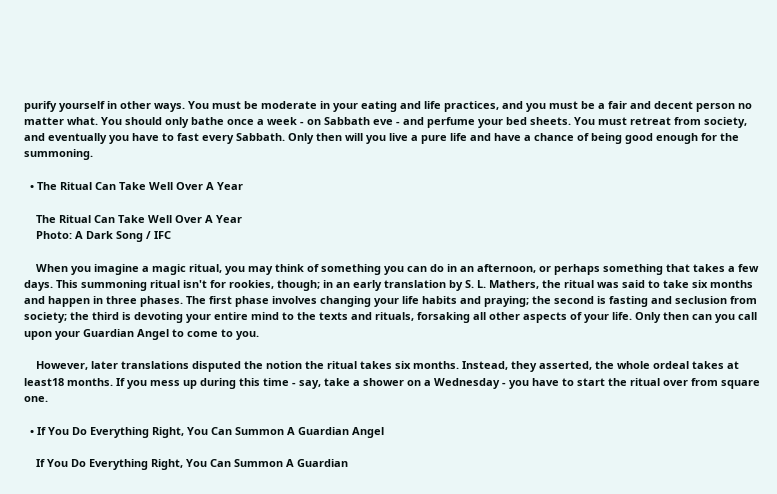purify yourself in other ways. You must be moderate in your eating and life practices, and you must be a fair and decent person no matter what. You should only bathe once a week - on Sabbath eve - and perfume your bed sheets. You must retreat from society, and eventually you have to fast every Sabbath. Only then will you live a pure life and have a chance of being good enough for the summoning.

  • The Ritual Can Take Well Over A Year

    The Ritual Can Take Well Over A Year
    Photo: A Dark Song / IFC

    When you imagine a magic ritual, you may think of something you can do in an afternoon, or perhaps something that takes a few days. This summoning ritual isn't for rookies, though; in an early translation by S. L. Mathers, the ritual was said to take six months and happen in three phases. The first phase involves changing your life habits and praying; the second is fasting and seclusion from society; the third is devoting your entire mind to the texts and rituals, forsaking all other aspects of your life. Only then can you call upon your Guardian Angel to come to you.

    However, later translations disputed the notion the ritual takes six months. Instead, they asserted, the whole ordeal takes at least18 months. If you mess up during this time - say, take a shower on a Wednesday - you have to start the ritual over from square one.

  • If You Do Everything Right, You Can Summon A Guardian Angel

    If You Do Everything Right, You Can Summon A Guardian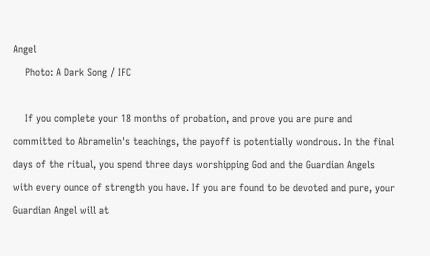Angel
    Photo: A Dark Song / IFC

    If you complete your 18 months of probation, and prove you are pure and committed to Abramelin's teachings, the payoff is potentially wondrous. In the final days of the ritual, you spend three days worshipping God and the Guardian Angels with every ounce of strength you have. If you are found to be devoted and pure, your Guardian Angel will at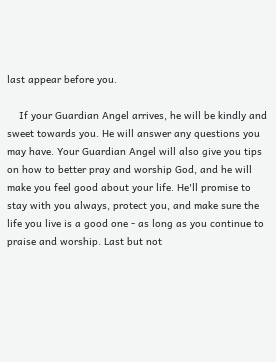last appear before you.

    If your Guardian Angel arrives, he will be kindly and sweet towards you. He will answer any questions you may have. Your Guardian Angel will also give you tips on how to better pray and worship God, and he will make you feel good about your life. He'll promise to stay with you always, protect you, and make sure the life you live is a good one - as long as you continue to praise and worship. Last but not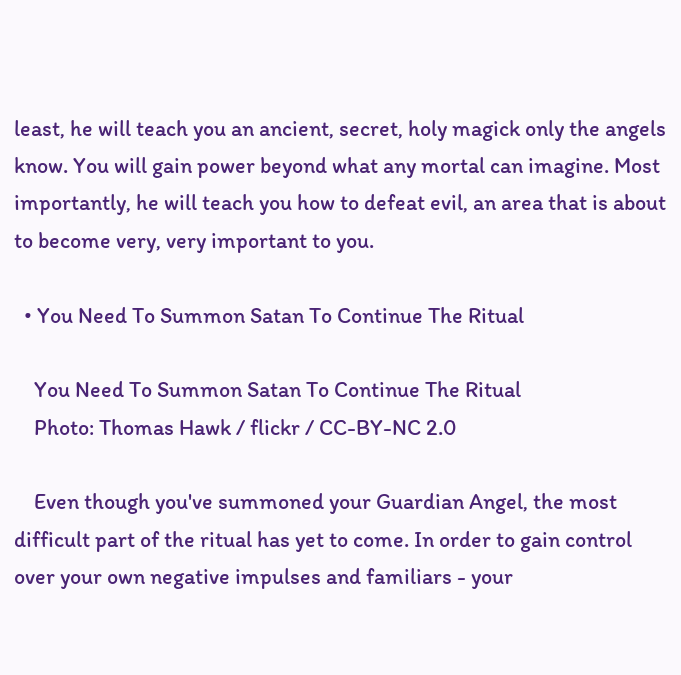least, he will teach you an ancient, secret, holy magick only the angels know. You will gain power beyond what any mortal can imagine. Most importantly, he will teach you how to defeat evil, an area that is about to become very, very important to you.

  • You Need To Summon Satan To Continue The Ritual

    You Need To Summon Satan To Continue The Ritual
    Photo: Thomas Hawk / flickr / CC-BY-NC 2.0

    Even though you've summoned your Guardian Angel, the most difficult part of the ritual has yet to come. In order to gain control over your own negative impulses and familiars - your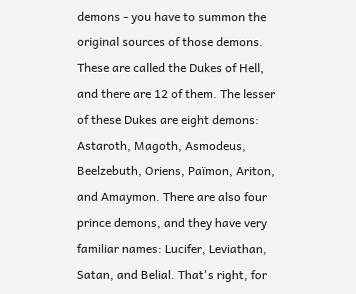demons - you have to summon the original sources of those demons. These are called the Dukes of Hell, and there are 12 of them. The lesser of these Dukes are eight demons: Astaroth, Magoth, Asmodeus, Beelzebuth, Oriens, Païmon, Ariton, and Amaymon. There are also four prince demons, and they have very familiar names: Lucifer, Leviathan, Satan, and Belial. That's right, for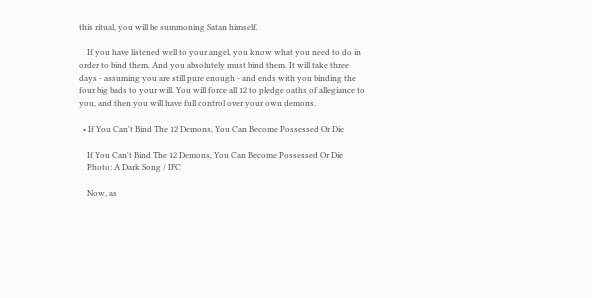this ritual, you will be summoning Satan himself.

    If you have listened well to your angel, you know what you need to do in order to bind them. And you absolutely must bind them. It will take three days - assuming you are still pure enough - and ends with you binding the four big bads to your will. You will force all 12 to pledge oaths of allegiance to you, and then you will have full control over your own demons.

  • If You Can't Bind The 12 Demons, You Can Become Possessed Or Die

    If You Can't Bind The 12 Demons, You Can Become Possessed Or Die
    Photo: A Dark Song / IFC

    Now, as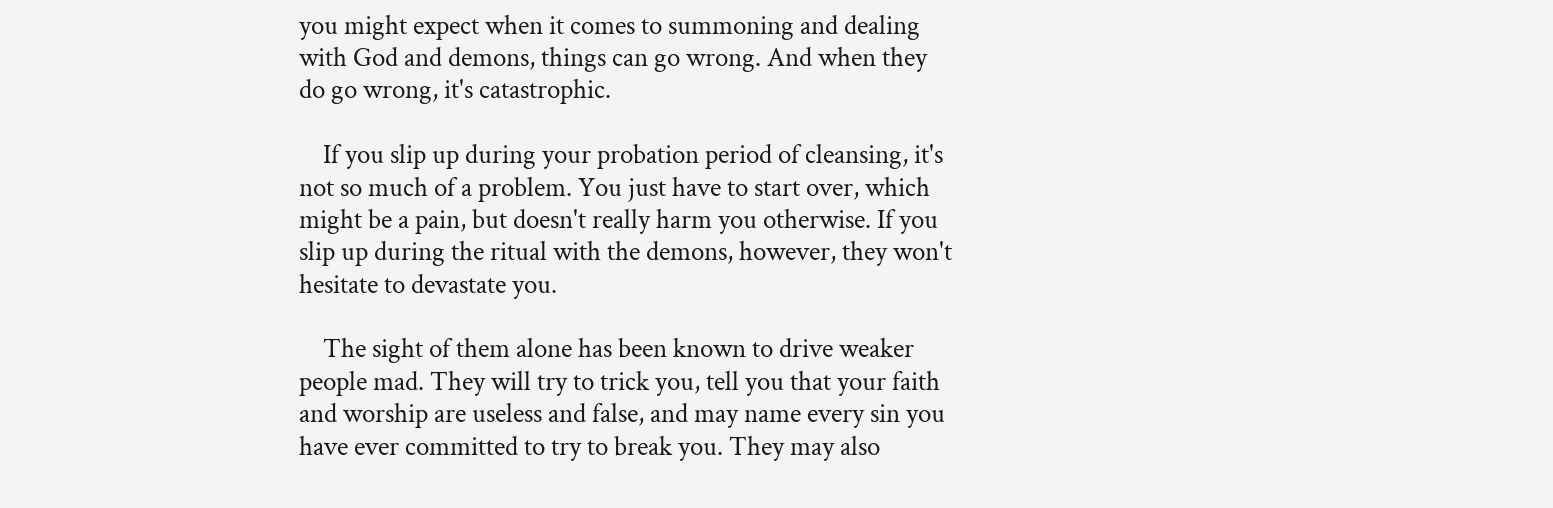you might expect when it comes to summoning and dealing with God and demons, things can go wrong. And when they do go wrong, it's catastrophic.

    If you slip up during your probation period of cleansing, it's not so much of a problem. You just have to start over, which might be a pain, but doesn't really harm you otherwise. If you slip up during the ritual with the demons, however, they won't hesitate to devastate you.

    The sight of them alone has been known to drive weaker people mad. They will try to trick you, tell you that your faith and worship are useless and false, and may name every sin you have ever committed to try to break you. They may also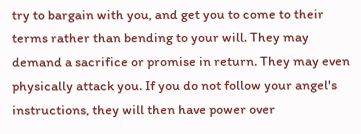try to bargain with you, and get you to come to their terms rather than bending to your will. They may demand a sacrifice or promise in return. They may even physically attack you. If you do not follow your angel's instructions, they will then have power over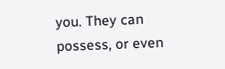you. They can possess, or even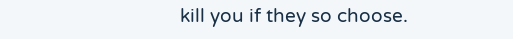kill you if they so choose.